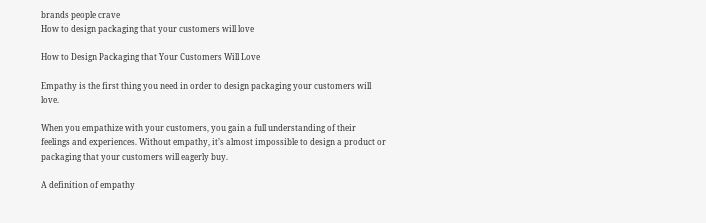brands people crave
How to design packaging that your customers will love

How to Design Packaging that Your Customers Will Love

Empathy is the first thing you need in order to design packaging your customers will love.

When you empathize with your customers, you gain a full understanding of their feelings and experiences. Without empathy, it’s almost impossible to design a product or packaging that your customers will eagerly buy.

A definition of empathy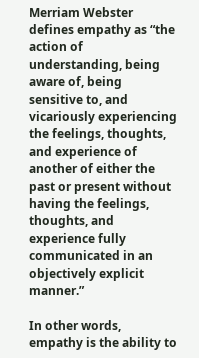Merriam Webster defines empathy as “the action of understanding, being aware of, being sensitive to, and vicariously experiencing the feelings, thoughts, and experience of another of either the past or present without having the feelings, thoughts, and experience fully communicated in an objectively explicit manner.”

In other words, empathy is the ability to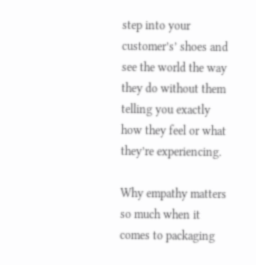step into your customer’s’ shoes and see the world the way they do without them telling you exactly how they feel or what they’re experiencing.

Why empathy matters so much when it comes to packaging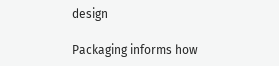design

Packaging informs how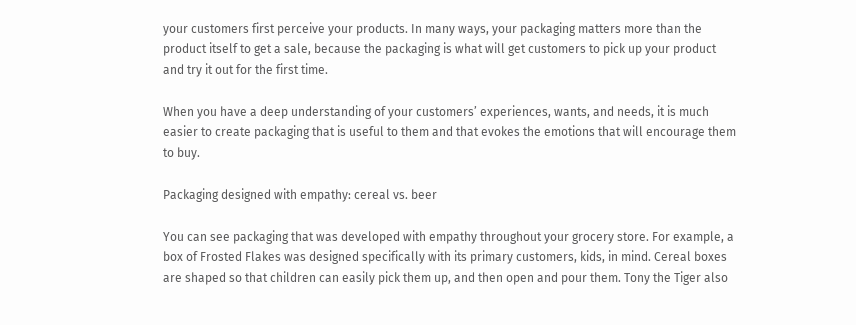your customers first perceive your products. In many ways, your packaging matters more than the product itself to get a sale, because the packaging is what will get customers to pick up your product and try it out for the first time.

When you have a deep understanding of your customers’ experiences, wants, and needs, it is much easier to create packaging that is useful to them and that evokes the emotions that will encourage them to buy.

Packaging designed with empathy: cereal vs. beer

You can see packaging that was developed with empathy throughout your grocery store. For example, a box of Frosted Flakes was designed specifically with its primary customers, kids, in mind. Cereal boxes are shaped so that children can easily pick them up, and then open and pour them. Tony the Tiger also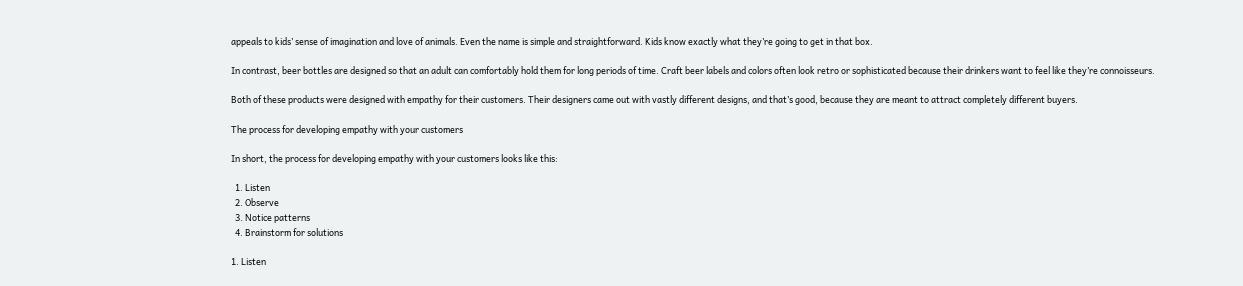appeals to kids’ sense of imagination and love of animals. Even the name is simple and straightforward. Kids know exactly what they’re going to get in that box.

In contrast, beer bottles are designed so that an adult can comfortably hold them for long periods of time. Craft beer labels and colors often look retro or sophisticated because their drinkers want to feel like they’re connoisseurs.

Both of these products were designed with empathy for their customers. Their designers came out with vastly different designs, and that’s good, because they are meant to attract completely different buyers.

The process for developing empathy with your customers

In short, the process for developing empathy with your customers looks like this:

  1. Listen
  2. Observe
  3. Notice patterns
  4. Brainstorm for solutions

1. Listen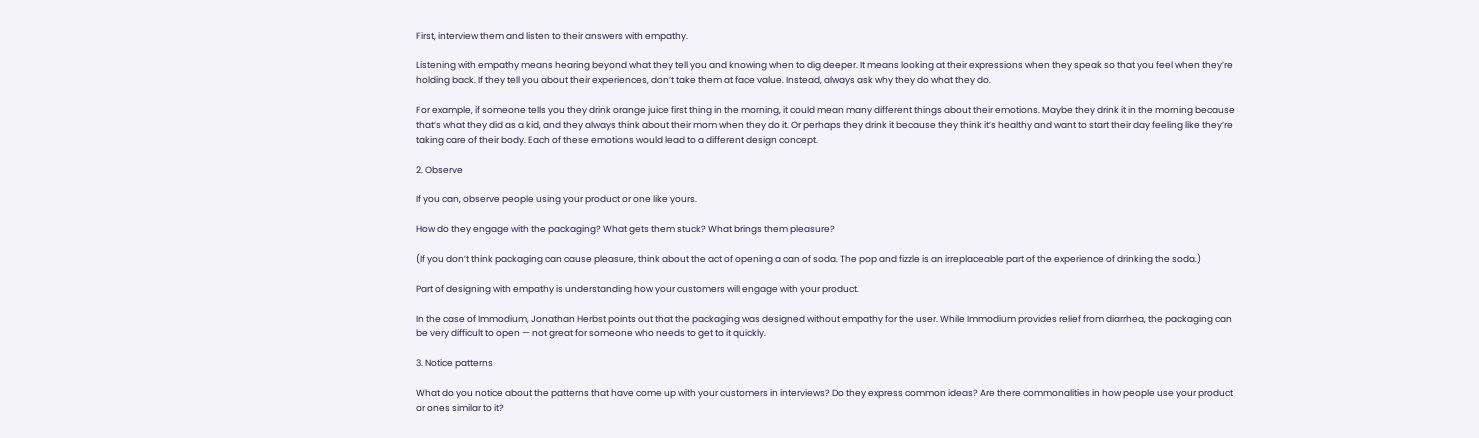First, interview them and listen to their answers with empathy.

Listening with empathy means hearing beyond what they tell you and knowing when to dig deeper. It means looking at their expressions when they speak so that you feel when they’re holding back. If they tell you about their experiences, don’t take them at face value. Instead, always ask why they do what they do.

For example, if someone tells you they drink orange juice first thing in the morning, it could mean many different things about their emotions. Maybe they drink it in the morning because that’s what they did as a kid, and they always think about their mom when they do it. Or perhaps they drink it because they think it’s healthy and want to start their day feeling like they’re taking care of their body. Each of these emotions would lead to a different design concept.

2. Observe

If you can, observe people using your product or one like yours.

How do they engage with the packaging? What gets them stuck? What brings them pleasure?

(If you don’t think packaging can cause pleasure, think about the act of opening a can of soda. The pop and fizzle is an irreplaceable part of the experience of drinking the soda.)

Part of designing with empathy is understanding how your customers will engage with your product.

In the case of Immodium, Jonathan Herbst points out that the packaging was designed without empathy for the user. While Immodium provides relief from diarrhea, the packaging can be very difficult to open — not great for someone who needs to get to it quickly.

3. Notice patterns

What do you notice about the patterns that have come up with your customers in interviews? Do they express common ideas? Are there commonalities in how people use your product or ones similar to it?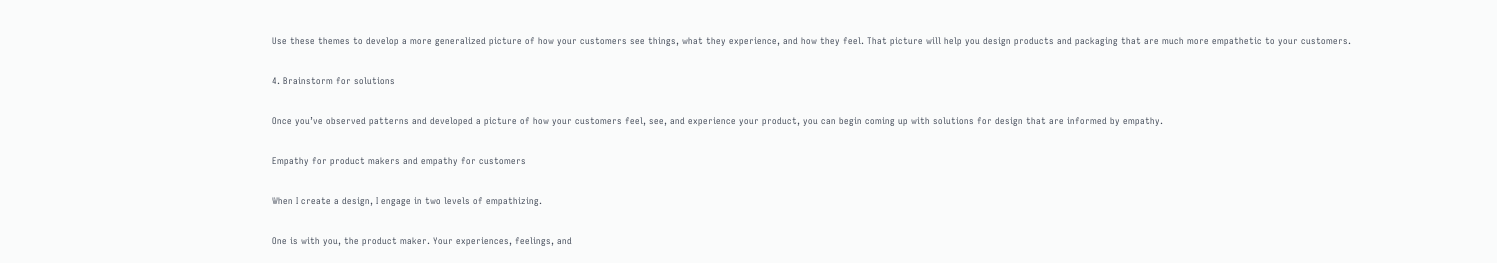Use these themes to develop a more generalized picture of how your customers see things, what they experience, and how they feel. That picture will help you design products and packaging that are much more empathetic to your customers.

4. Brainstorm for solutions

Once you’ve observed patterns and developed a picture of how your customers feel, see, and experience your product, you can begin coming up with solutions for design that are informed by empathy.

Empathy for product makers and empathy for customers

When I create a design, I engage in two levels of empathizing.

One is with you, the product maker. Your experiences, feelings, and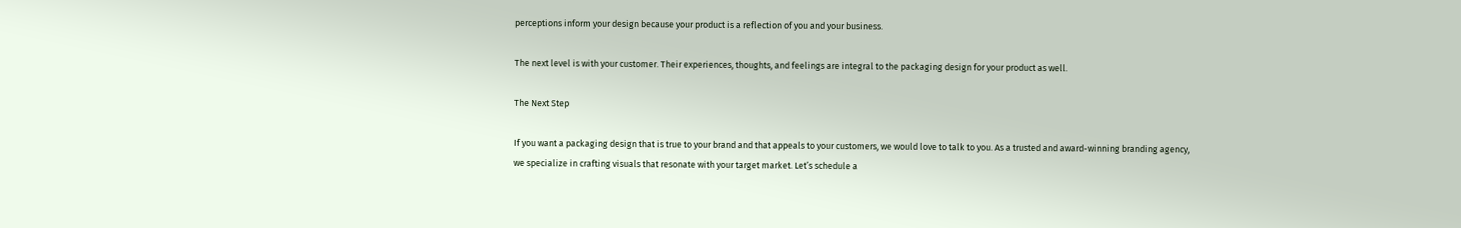perceptions inform your design because your product is a reflection of you and your business.

The next level is with your customer. Their experiences, thoughts, and feelings are integral to the packaging design for your product as well.

The Next Step

If you want a packaging design that is true to your brand and that appeals to your customers, we would love to talk to you. As a trusted and award-winning branding agency, we specialize in crafting visuals that resonate with your target market. Let’s schedule a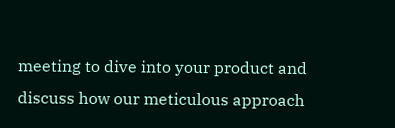meeting to dive into your product and discuss how our meticulous approach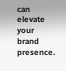can elevate your brand presence.